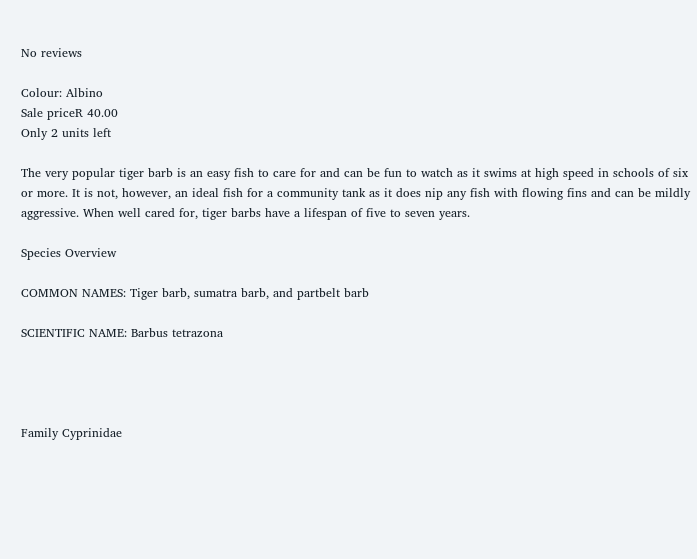No reviews

Colour: Albino
Sale priceR 40.00
Only 2 units left

The very popular tiger barb is an easy fish to care for and can be fun to watch as it swims at high speed in schools of six or more. It is not, however, an ideal fish for a community tank as it does nip any fish with flowing fins and can be mildly aggressive. When well cared for, tiger barbs have a lifespan of five to seven years.

Species Overview

COMMON NAMES: Tiger barb, sumatra barb, and partbelt barb

SCIENTIFIC NAME: Barbus tetrazona




Family Cyprinidae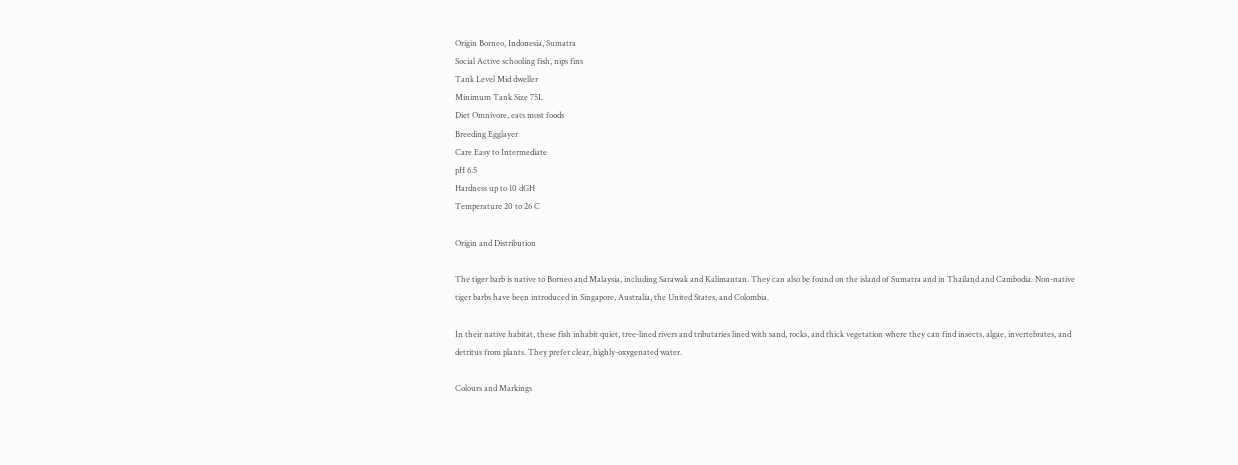Origin Borneo, Indonesia, Sumatra
Social Active schooling fish, nips fins
Tank Level Mid dweller
Minimum Tank Size 75L
Diet Omnivore, eats most foods
Breeding Egglayer
Care Easy to Intermediate
pH 6.5
Hardness up to 10 dGH
Temperature 20 to 26 C

Origin and Distribution

The tiger barb is native to Borneo and Malaysia, including Sarawak and Kalimantan. They can also be found on the island of Sumatra and in Thailand and Cambodia. Non-native tiger barbs have been introduced in Singapore, Australia, the United States, and Colombia.

In their native habitat, these fish inhabit quiet, tree-lined rivers and tributaries lined with sand, rocks, and thick vegetation where they can find insects, algae, invertebrates, and detritus from plants. They prefer clear, highly-oxygenated water.

Colours and Markings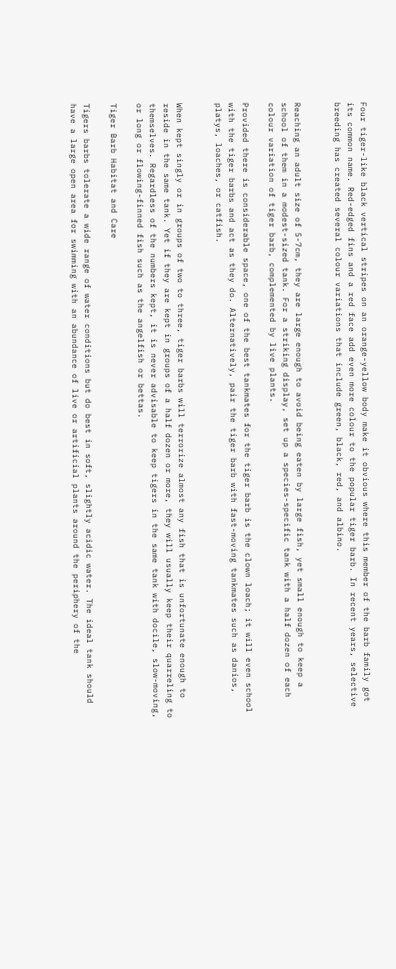Four tiger-like black vertical stripes on an orange-yellow body make it obvious where this member of the barb family got its common name. Red-edged fins and a red face add even more colour to the popular tiger barb. In recent years, selective breeding has created several colour variations that include green, black, red, and albino.


Reaching an adult size of 5-7cm, they are large enough to avoid being eaten by large fish, yet small enough to keep a school of them in a modest-sized tank. For a striking display, set up a species-specific tank with a half dozen of each colour variation of tiger barb, complemented by live plants.

Provided there is considerable space, one of the best tankmates for the tiger barb is the clown loach; it will even school with the tiger barbs and act as they do. Alternatively, pair the tiger barb with fast-moving tankmates such as danios, platys, loaches, or catfish.


When kept singly or in groups of two to three, tiger barbs will terrorize almost any fish that is unfortunate enough to reside in the same tank. Yet if they are kept in groups of a half dozen or more, they will usually keep their quarreling to themselves. Regardless of the numbers kept, it is never advisable to keep tigers in the same tank with docile, slow-moving, or long or flowing-finned fish such as the angelfish or bettas.

Tiger Barb Habitat and Care

Tigers barbs tolerate a wide range of water conditions but do best in soft, slightly acidic water. The ideal tank should have a large open area for swimming with an abundance of live or artificial plants around the periphery of the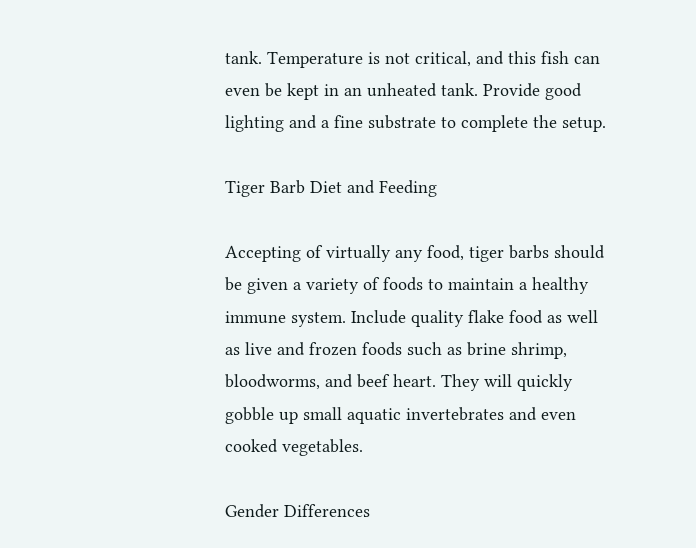tank. Temperature is not critical, and this fish can even be kept in an unheated tank. Provide good lighting and a fine substrate to complete the setup.

Tiger Barb Diet and Feeding

Accepting of virtually any food, tiger barbs should be given a variety of foods to maintain a healthy immune system. Include quality flake food as well as live and frozen foods such as brine shrimp, bloodworms, and beef heart. They will quickly gobble up small aquatic invertebrates and even cooked vegetables.

Gender Differences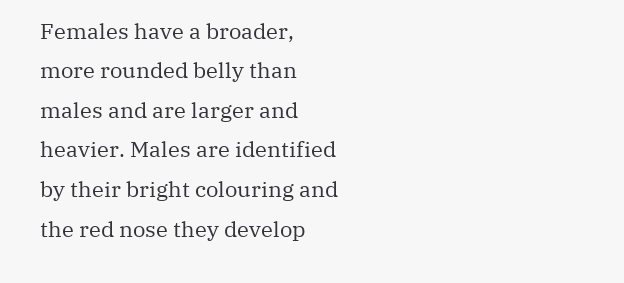Females have a broader, more rounded belly than males and are larger and heavier. Males are identified by their bright colouring and the red nose they develop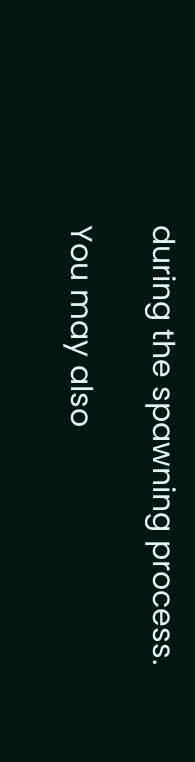during the spawning process.

You may also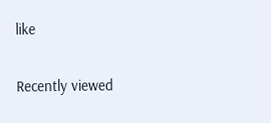like

Recently viewed